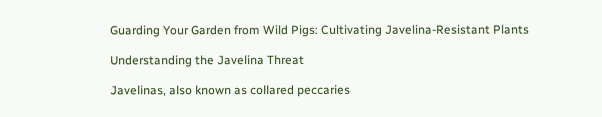Guarding Your Garden from Wild Pigs: Cultivating Javelina-Resistant Plants

Understanding the Javelina Threat

Javelinas, also known as collared peccaries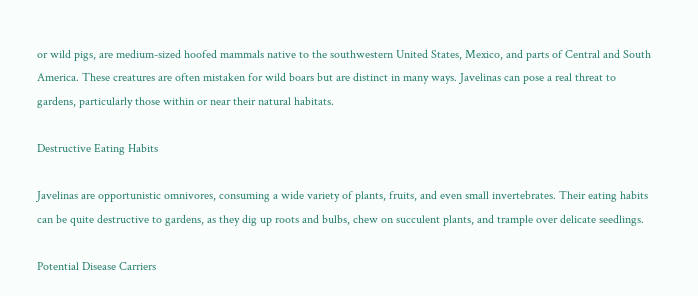or wild pigs, are medium-sized hoofed mammals native to the southwestern United States, Mexico, and parts of Central and South America. These creatures are often mistaken for wild boars but are distinct in many ways. Javelinas can pose a real threat to gardens, particularly those within or near their natural habitats.

Destructive Eating Habits

Javelinas are opportunistic omnivores, consuming a wide variety of plants, fruits, and even small invertebrates. Their eating habits can be quite destructive to gardens, as they dig up roots and bulbs, chew on succulent plants, and trample over delicate seedlings.

Potential Disease Carriers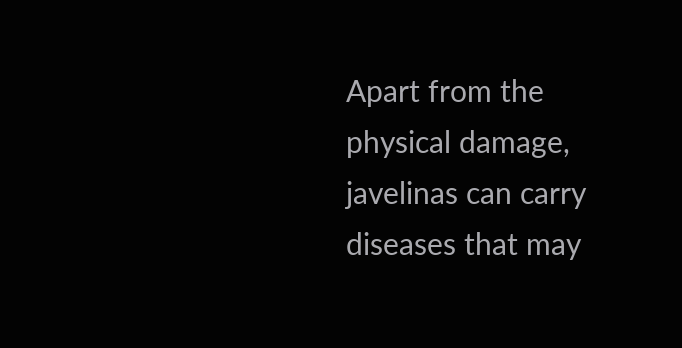Apart from the physical damage, javelinas can carry diseases that may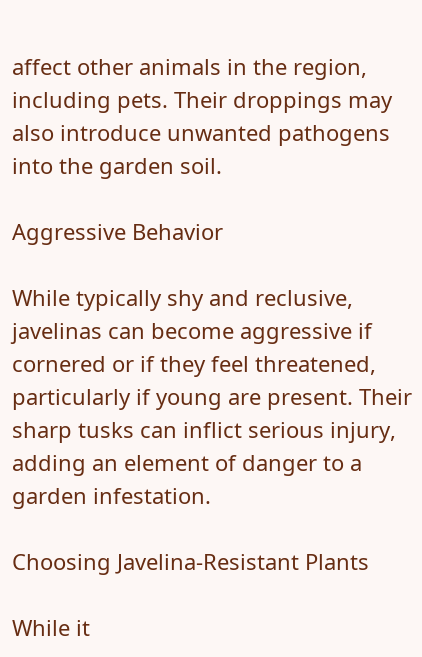affect other animals in the region, including pets. Their droppings may also introduce unwanted pathogens into the garden soil.

Aggressive Behavior

While typically shy and reclusive, javelinas can become aggressive if cornered or if they feel threatened, particularly if young are present. Their sharp tusks can inflict serious injury, adding an element of danger to a garden infestation.

Choosing Javelina-Resistant Plants

While it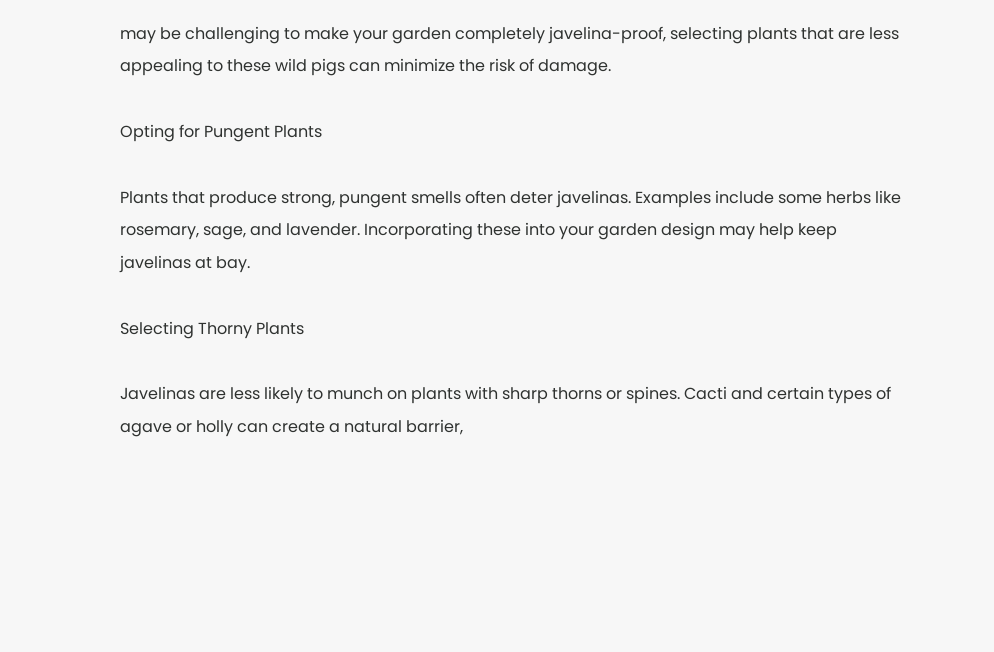may be challenging to make your garden completely javelina-proof, selecting plants that are less appealing to these wild pigs can minimize the risk of damage.

Opting for Pungent Plants

Plants that produce strong, pungent smells often deter javelinas. Examples include some herbs like rosemary, sage, and lavender. Incorporating these into your garden design may help keep javelinas at bay.

Selecting Thorny Plants

Javelinas are less likely to munch on plants with sharp thorns or spines. Cacti and certain types of agave or holly can create a natural barrier,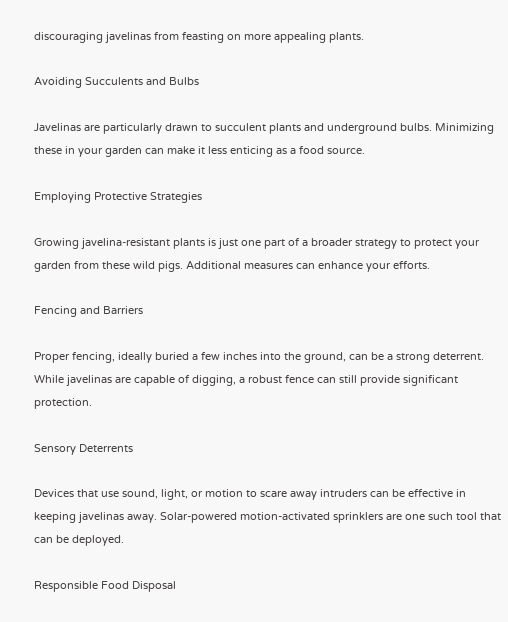discouraging javelinas from feasting on more appealing plants.

Avoiding Succulents and Bulbs

Javelinas are particularly drawn to succulent plants and underground bulbs. Minimizing these in your garden can make it less enticing as a food source.

Employing Protective Strategies

Growing javelina-resistant plants is just one part of a broader strategy to protect your garden from these wild pigs. Additional measures can enhance your efforts.

Fencing and Barriers

Proper fencing, ideally buried a few inches into the ground, can be a strong deterrent. While javelinas are capable of digging, a robust fence can still provide significant protection.

Sensory Deterrents

Devices that use sound, light, or motion to scare away intruders can be effective in keeping javelinas away. Solar-powered motion-activated sprinklers are one such tool that can be deployed.

Responsible Food Disposal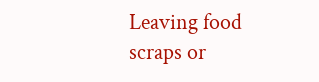Leaving food scraps or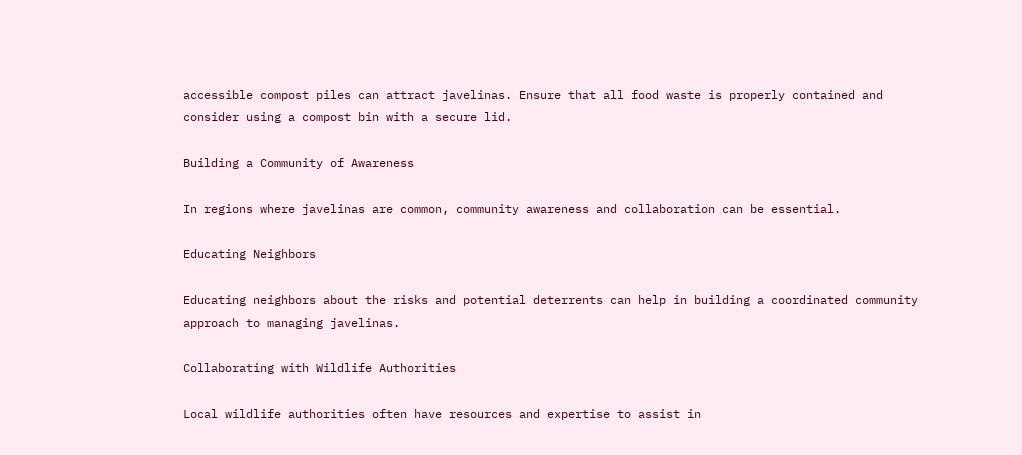accessible compost piles can attract javelinas. Ensure that all food waste is properly contained and consider using a compost bin with a secure lid.

Building a Community of Awareness

In regions where javelinas are common, community awareness and collaboration can be essential.

Educating Neighbors

Educating neighbors about the risks and potential deterrents can help in building a coordinated community approach to managing javelinas.

Collaborating with Wildlife Authorities

Local wildlife authorities often have resources and expertise to assist in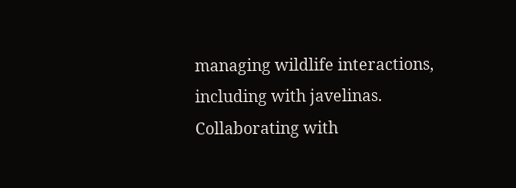managing wildlife interactions, including with javelinas. Collaborating with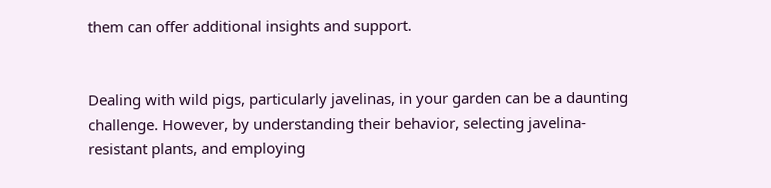them can offer additional insights and support.


Dealing with wild pigs, particularly javelinas, in your garden can be a daunting challenge. However, by understanding their behavior, selecting javelina-resistant plants, and employing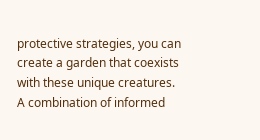protective strategies, you can create a garden that coexists with these unique creatures. A combination of informed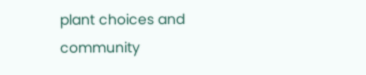plant choices and community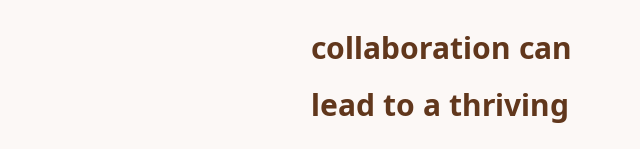collaboration can lead to a thriving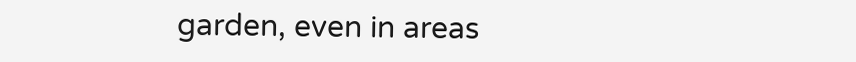garden, even in areas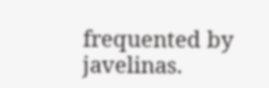frequented by javelinas.